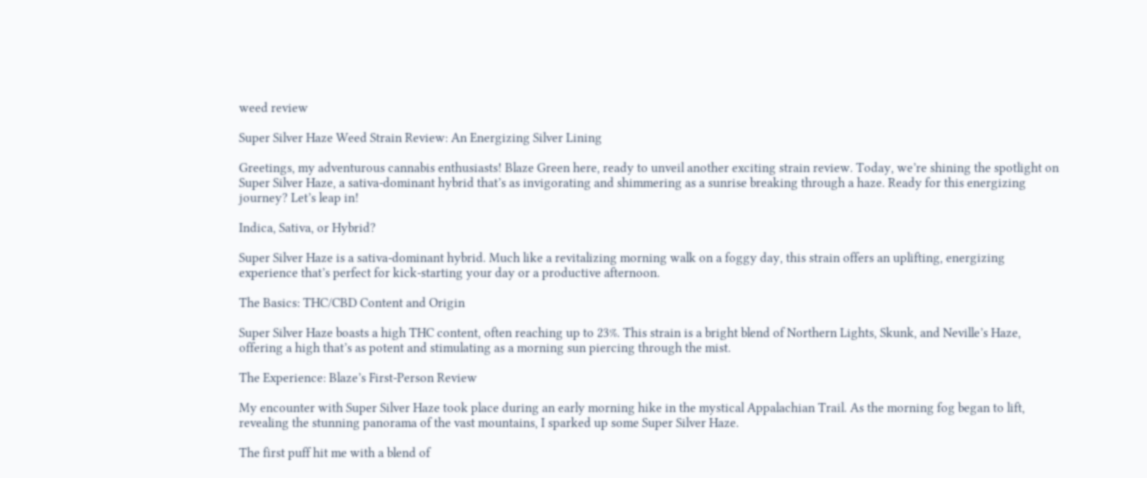weed review

Super Silver Haze Weed Strain Review: An Energizing Silver Lining

Greetings, my adventurous cannabis enthusiasts! Blaze Green here, ready to unveil another exciting strain review. Today, we’re shining the spotlight on Super Silver Haze, a sativa-dominant hybrid that’s as invigorating and shimmering as a sunrise breaking through a haze. Ready for this energizing journey? Let’s leap in!

Indica, Sativa, or Hybrid?

Super Silver Haze is a sativa-dominant hybrid. Much like a revitalizing morning walk on a foggy day, this strain offers an uplifting, energizing experience that’s perfect for kick-starting your day or a productive afternoon.

The Basics: THC/CBD Content and Origin

Super Silver Haze boasts a high THC content, often reaching up to 23%. This strain is a bright blend of Northern Lights, Skunk, and Neville’s Haze, offering a high that’s as potent and stimulating as a morning sun piercing through the mist.

The Experience: Blaze’s First-Person Review

My encounter with Super Silver Haze took place during an early morning hike in the mystical Appalachian Trail. As the morning fog began to lift, revealing the stunning panorama of the vast mountains, I sparked up some Super Silver Haze.

The first puff hit me with a blend of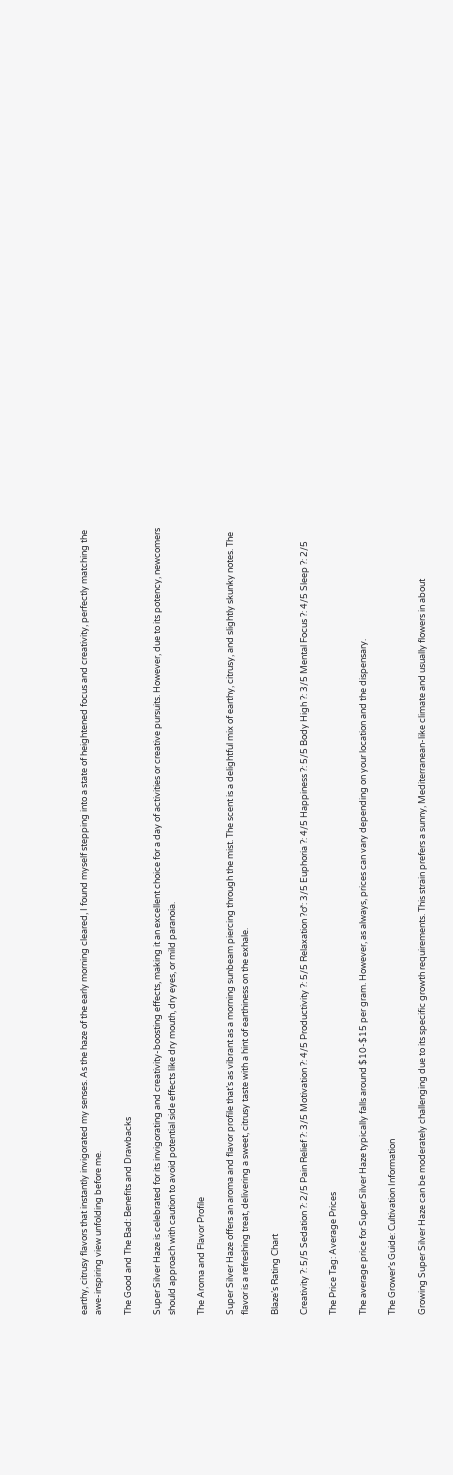earthy, citrusy flavors that instantly invigorated my senses. As the haze of the early morning cleared, I found myself stepping into a state of heightened focus and creativity, perfectly matching the awe-inspiring view unfolding before me.

The Good and The Bad: Benefits and Drawbacks

Super Silver Haze is celebrated for its invigorating and creativity-boosting effects, making it an excellent choice for a day of activities or creative pursuits. However, due to its potency, newcomers should approach with caution to avoid potential side effects like dry mouth, dry eyes, or mild paranoia.

The Aroma and Flavor Profile

Super Silver Haze offers an aroma and flavor profile that’s as vibrant as a morning sunbeam piercing through the mist. The scent is a delightful mix of earthy, citrusy, and slightly skunky notes. The flavor is a refreshing treat, delivering a sweet, citrusy taste with a hint of earthiness on the exhale.

Blaze’s Rating Chart

Creativity ?: 5/5 Sedation ?: 2/5 Pain Relief ?: 3/5 Motivation ?: 4/5 Productivity ?: 5/5 Relaxation ?♂: 3/5 Euphoria ?: 4/5 Happiness ?: 5/5 Body High ?: 3/5 Mental Focus ?: 4/5 Sleep ?: 2/5

The Price Tag: Average Prices

The average price for Super Silver Haze typically falls around $10-$15 per gram. However, as always, prices can vary depending on your location and the dispensary.

The Grower’s Guide: Cultivation Information

Growing Super Silver Haze can be moderately challenging due to its specific growth requirements. This strain prefers a sunny, Mediterranean-like climate and usually flowers in about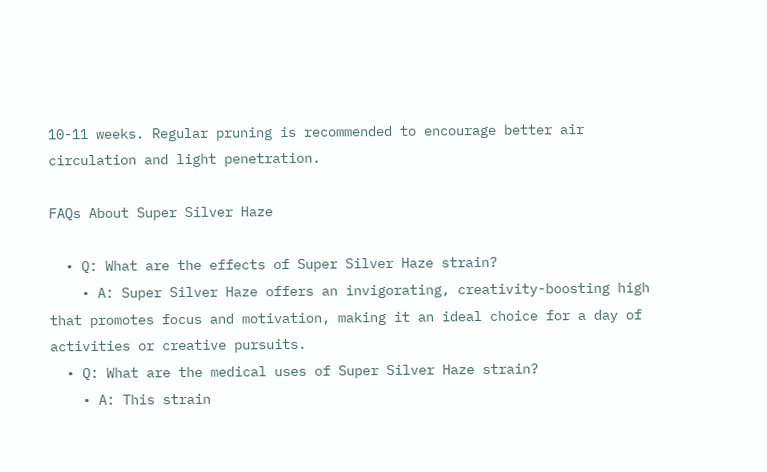10-11 weeks. Regular pruning is recommended to encourage better air circulation and light penetration.

FAQs About Super Silver Haze

  • Q: What are the effects of Super Silver Haze strain?
    • A: Super Silver Haze offers an invigorating, creativity-boosting high that promotes focus and motivation, making it an ideal choice for a day of activities or creative pursuits.
  • Q: What are the medical uses of Super Silver Haze strain?
    • A: This strain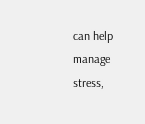can help manage stress,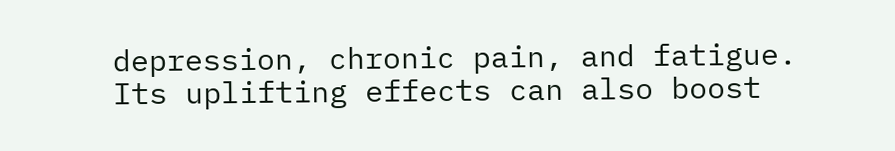depression, chronic pain, and fatigue. Its uplifting effects can also boost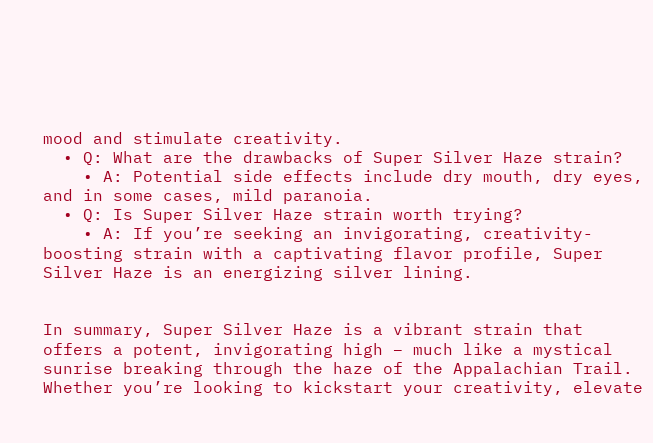mood and stimulate creativity.
  • Q: What are the drawbacks of Super Silver Haze strain?
    • A: Potential side effects include dry mouth, dry eyes, and in some cases, mild paranoia.
  • Q: Is Super Silver Haze strain worth trying?
    • A: If you’re seeking an invigorating, creativity-boosting strain with a captivating flavor profile, Super Silver Haze is an energizing silver lining.


In summary, Super Silver Haze is a vibrant strain that offers a potent, invigorating high – much like a mystical sunrise breaking through the haze of the Appalachian Trail. Whether you’re looking to kickstart your creativity, elevate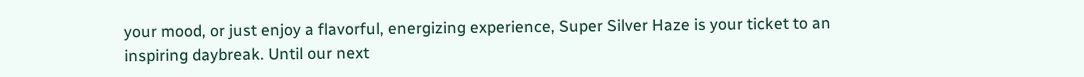your mood, or just enjoy a flavorful, energizing experience, Super Silver Haze is your ticket to an inspiring daybreak. Until our next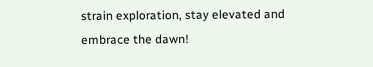strain exploration, stay elevated and embrace the dawn!